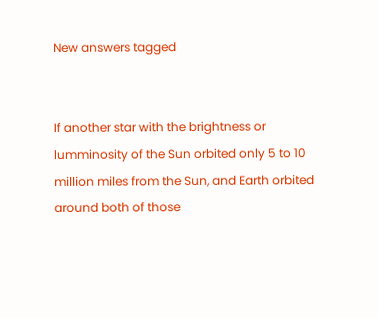New answers tagged


If another star with the brightness or lumminosity of the Sun orbited only 5 to 10 million miles from the Sun, and Earth orbited around both of those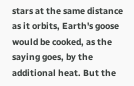stars at the same distance as it orbits, Earth's goose would be cooked, as the saying goes, by the additional heat. But the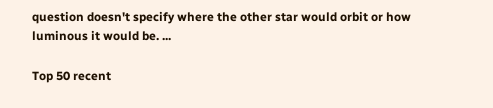question doesn't specify where the other star would orbit or how luminous it would be. ...

Top 50 recent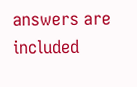answers are included